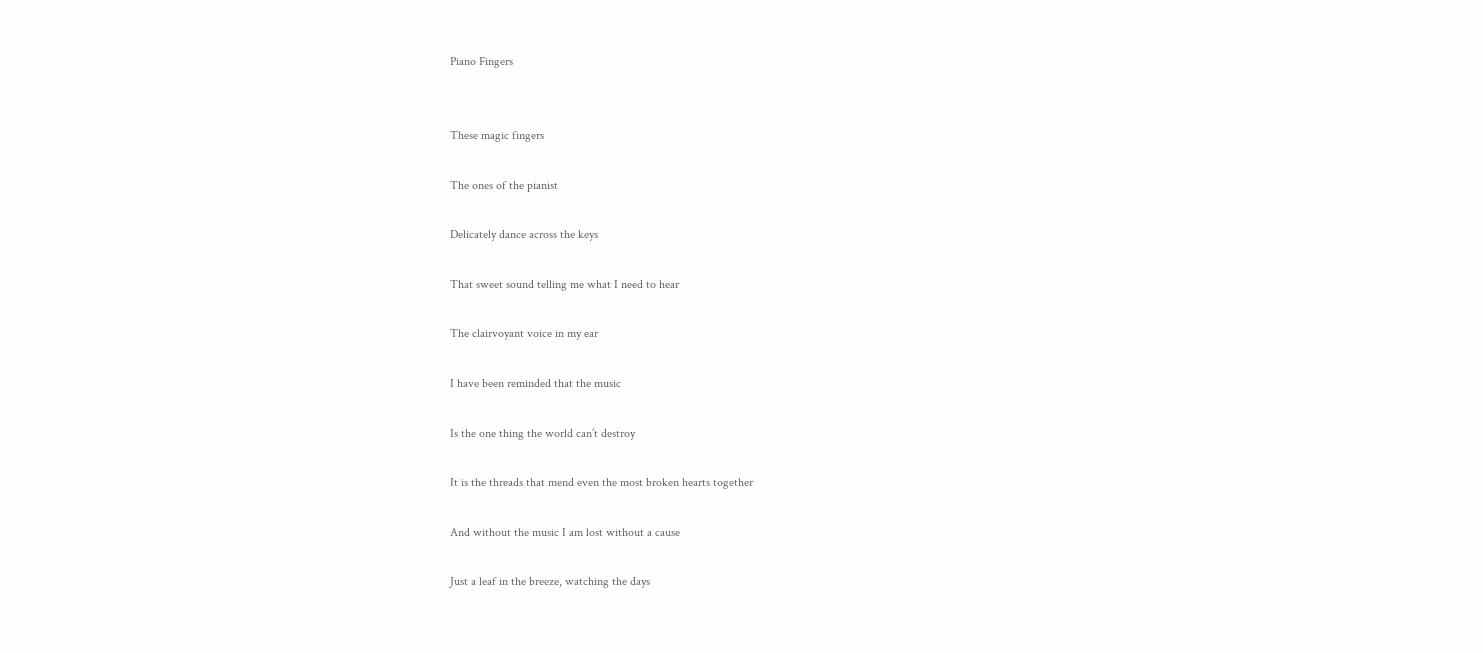Piano Fingers


These magic fingers

The ones of the pianist

Delicately dance across the keys

That sweet sound telling me what I need to hear

The clairvoyant voice in my ear

I have been reminded that the music

Is the one thing the world can’t destroy

It is the threads that mend even the most broken hearts together

And without the music I am lost without a cause

Just a leaf in the breeze, watching the days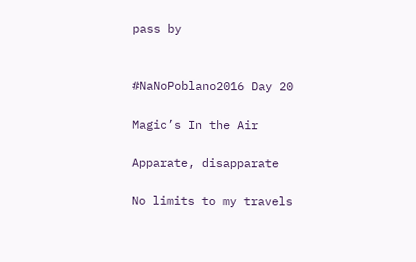pass by


#NaNoPoblano2016 Day 20

Magic’s In the Air

Apparate, disapparate

No limits to my travels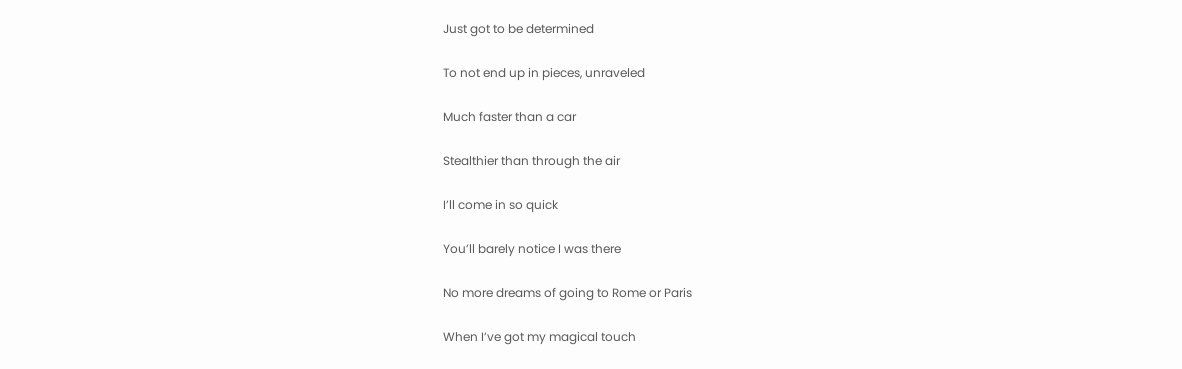Just got to be determined

To not end up in pieces, unraveled

Much faster than a car

Stealthier than through the air

I’ll come in so quick

You’ll barely notice I was there

No more dreams of going to Rome or Paris

When I’ve got my magical touch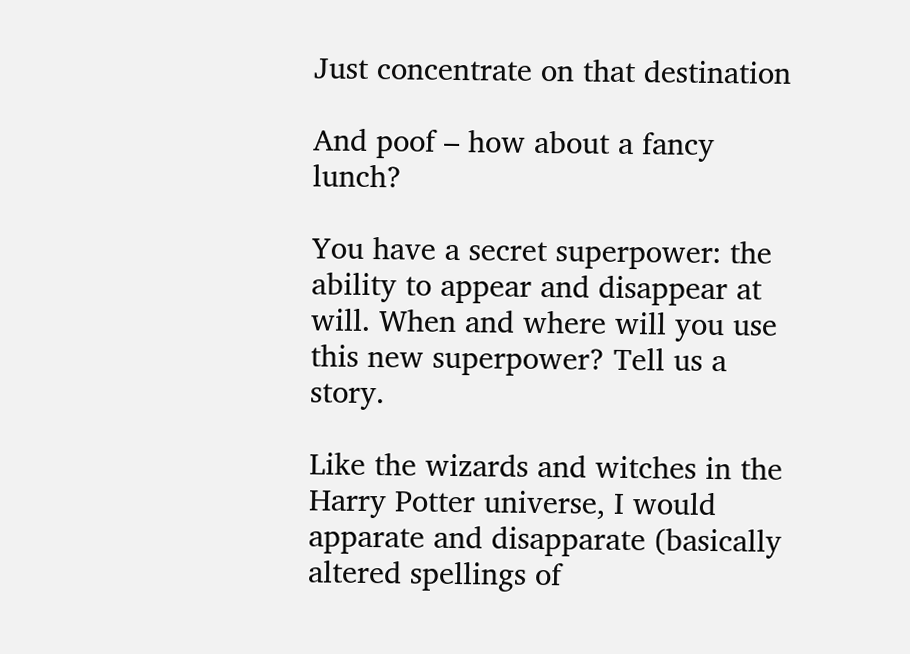Just concentrate on that destination

And poof – how about a fancy lunch?

You have a secret superpower: the ability to appear and disappear at will. When and where will you use this new superpower? Tell us a story.

Like the wizards and witches in the Harry Potter universe, I would apparate and disapparate (basically altered spellings of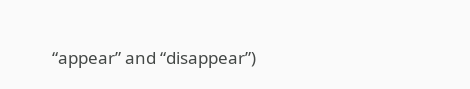“appear” and “disappear”)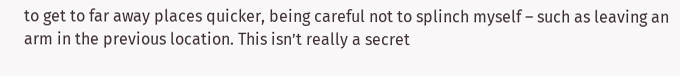to get to far away places quicker, being careful not to splinch myself – such as leaving an arm in the previous location. This isn’t really a secret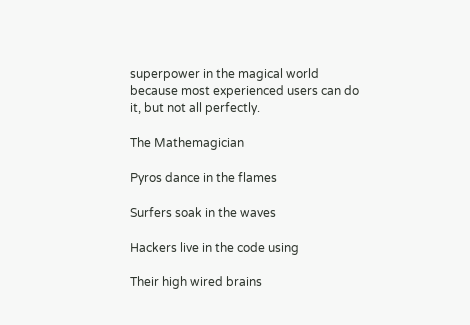superpower in the magical world because most experienced users can do it, but not all perfectly.

The Mathemagician

Pyros dance in the flames

Surfers soak in the waves

Hackers live in the code using

Their high wired brains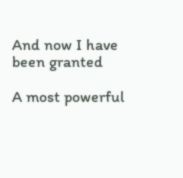And now I have been granted

A most powerful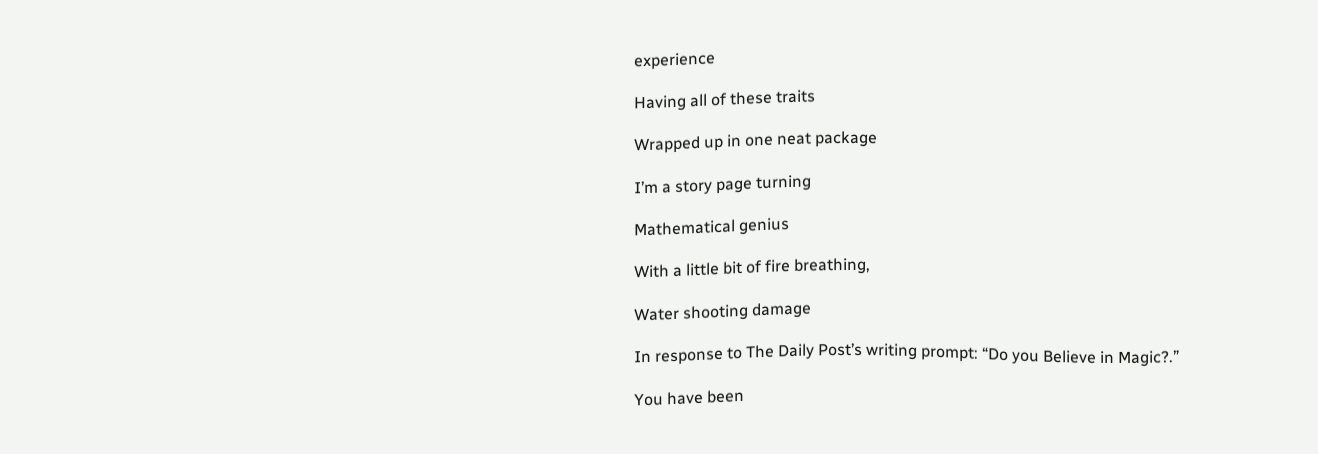experience

Having all of these traits

Wrapped up in one neat package

I’m a story page turning

Mathematical genius

With a little bit of fire breathing,

Water shooting damage

In response to The Daily Post’s writing prompt: “Do you Believe in Magic?.”

You have been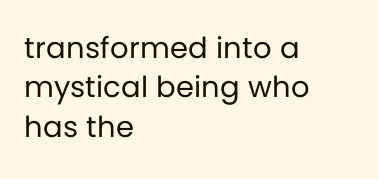transformed into a mystical being who has the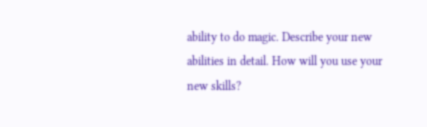ability to do magic. Describe your new abilities in detail. How will you use your new skills?